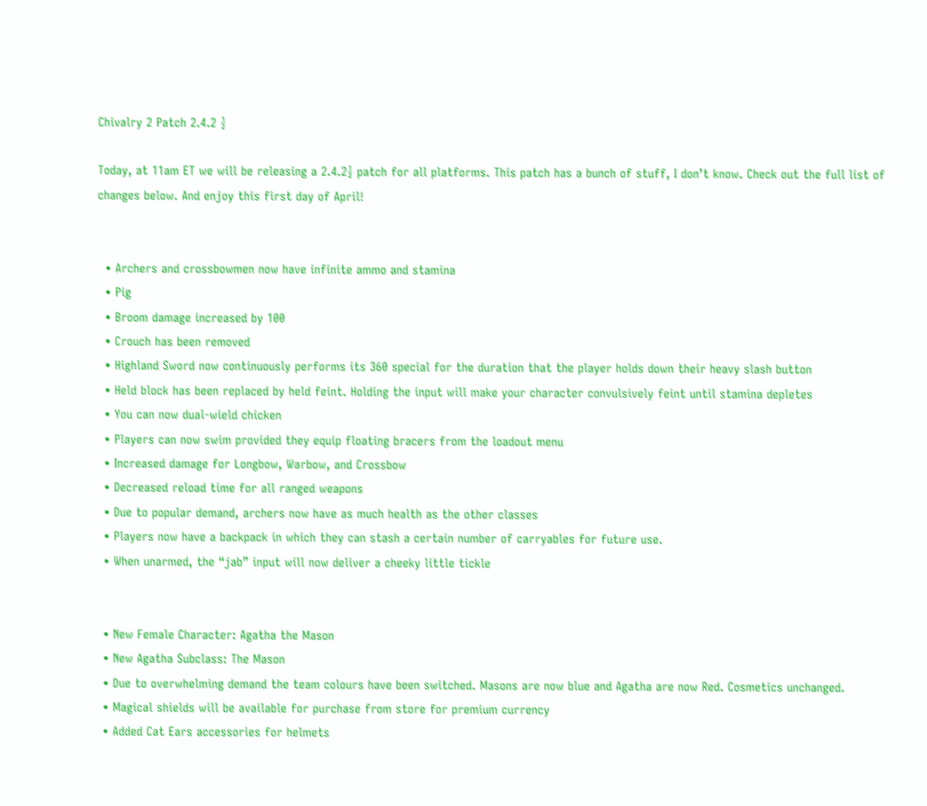Chivalry 2 Patch 2.4.2 ½

Today, at 11am ET we will be releasing a 2.4.2½ patch for all platforms. This patch has a bunch of stuff, I don’t know. Check out the full list of changes below. And enjoy this first day of April!


  • Archers and crossbowmen now have infinite ammo and stamina
  • Pig
  • Broom damage increased by 100
  • Crouch has been removed
  • Highland Sword now continuously performs its 360 special for the duration that the player holds down their heavy slash button
  • Held block has been replaced by held feint. Holding the input will make your character convulsively feint until stamina depletes
  • You can now dual-wield chicken
  • Players can now swim provided they equip floating bracers from the loadout menu
  • Increased damage for Longbow, Warbow, and Crossbow
  • Decreased reload time for all ranged weapons
  • Due to popular demand, archers now have as much health as the other classes
  • Players now have a backpack in which they can stash a certain number of carryables for future use.
  • When unarmed, the “jab” input will now deliver a cheeky little tickle


  • New Female Character: Agatha the Mason
  • New Agatha Subclass: The Mason
  • Due to overwhelming demand the team colours have been switched. Masons are now blue and Agatha are now Red. Cosmetics unchanged.
  • Magical shields will be available for purchase from store for premium currency
  • Added Cat Ears accessories for helmets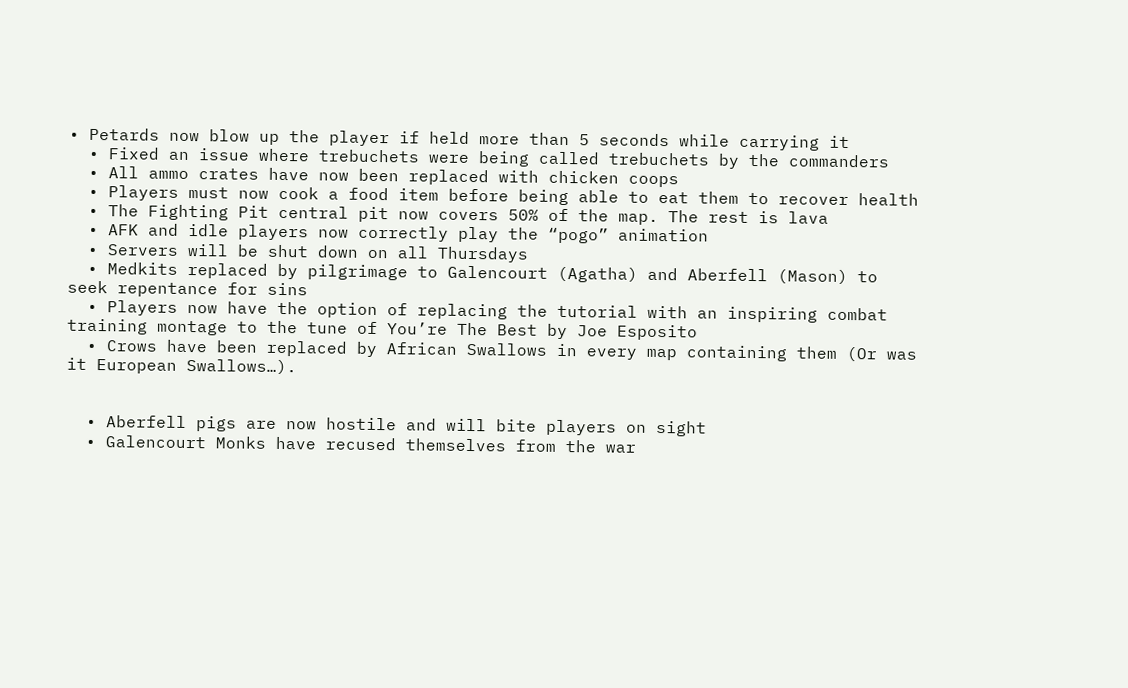• Petards now blow up the player if held more than 5 seconds while carrying it
  • Fixed an issue where trebuchets were being called trebuchets by the commanders
  • All ammo crates have now been replaced with chicken coops
  • Players must now cook a food item before being able to eat them to recover health
  • The Fighting Pit central pit now covers 50% of the map. The rest is lava
  • AFK and idle players now correctly play the “pogo” animation
  • Servers will be shut down on all Thursdays
  • Medkits replaced by pilgrimage to Galencourt (Agatha) and Aberfell (Mason) to seek repentance for sins
  • Players now have the option of replacing the tutorial with an inspiring combat training montage to the tune of You’re The Best by Joe Esposito
  • Crows have been replaced by African Swallows in every map containing them (Or was it European Swallows…).


  • Aberfell pigs are now hostile and will bite players on sight
  • Galencourt Monks have recused themselves from the war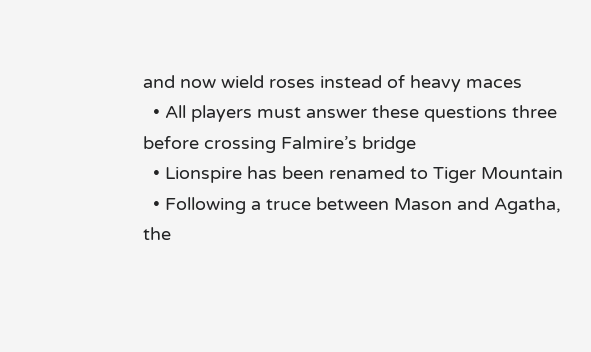and now wield roses instead of heavy maces
  • All players must answer these questions three before crossing Falmire’s bridge
  • Lionspire has been renamed to Tiger Mountain
  • Following a truce between Mason and Agatha, the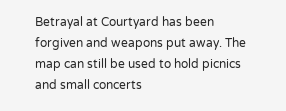Betrayal at Courtyard has been forgiven and weapons put away. The map can still be used to hold picnics and small concerts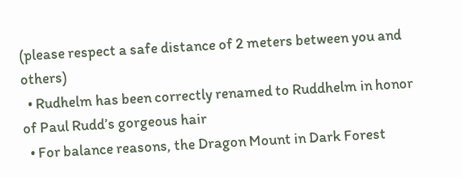(please respect a safe distance of 2 meters between you and others)
  • Rudhelm has been correctly renamed to Ruddhelm in honor of Paul Rudd’s gorgeous hair
  • For balance reasons, the Dragon Mount in Dark Forest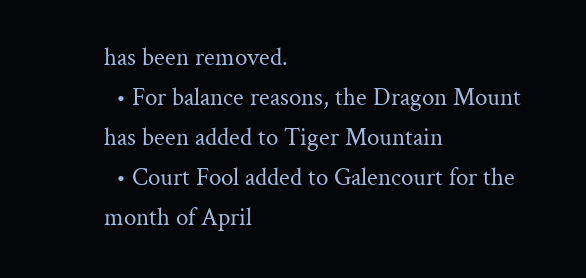has been removed.
  • For balance reasons, the Dragon Mount has been added to Tiger Mountain
  • Court Fool added to Galencourt for the month of April